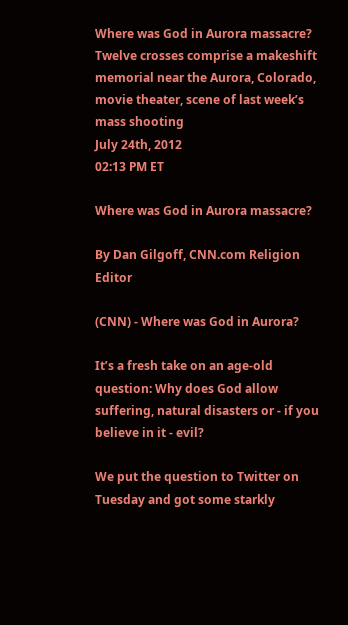Where was God in Aurora massacre?
Twelve crosses comprise a makeshift memorial near the Aurora, Colorado, movie theater, scene of last week’s mass shooting
July 24th, 2012
02:13 PM ET

Where was God in Aurora massacre?

By Dan Gilgoff, CNN.com Religion Editor

(CNN) - Where was God in Aurora?

It’s a fresh take on an age-old question: Why does God allow suffering, natural disasters or - if you believe in it - evil?

We put the question to Twitter on Tuesday and got some starkly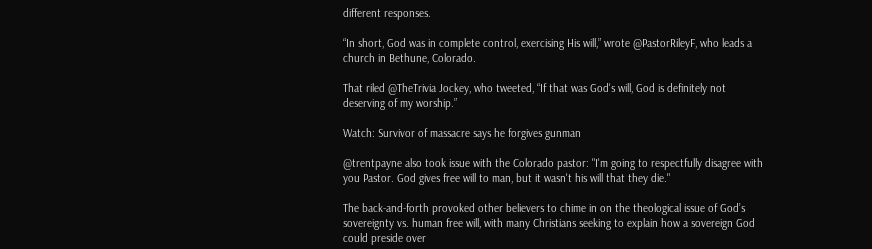different responses.

“In short, God was in complete control, exercising His will,” wrote @PastorRileyF, who leads a church in Bethune, Colorado.

That riled @TheTrivia Jockey, who tweeted, “If that was God's will, God is definitely not deserving of my worship.”

Watch: Survivor of massacre says he forgives gunman

@trentpayne also took issue with the Colorado pastor: "I'm going to respectfully disagree with you Pastor. God gives free will to man, but it wasn't his will that they die."

The back-and-forth provoked other believers to chime in on the theological issue of God’s sovereignty vs. human free will, with many Christians seeking to explain how a sovereign God could preside over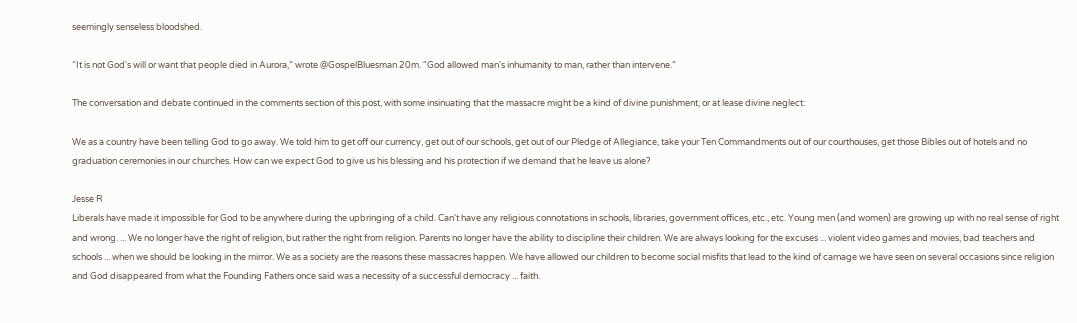seemingly senseless bloodshed.

“It is not God's will or want that people died in Aurora,” wrote @GospelBluesman 20m. "God allowed man's inhumanity to man, rather than intervene.”

The conversation and debate continued in the comments section of this post, with some insinuating that the massacre might be a kind of divine punishment, or at lease divine neglect:

We as a country have been telling God to go away. We told him to get off our currency, get out of our schools, get out of our Pledge of Allegiance, take your Ten Commandments out of our courthouses, get those Bibles out of hotels and no graduation ceremonies in our churches. How can we expect God to give us his blessing and his protection if we demand that he leave us alone?

Jesse R
Liberals have made it impossible for God to be anywhere during the upbringing of a child. Can't have any religious connotations in schools, libraries, government offices, etc., etc. Young men (and women) are growing up with no real sense of right and wrong. ... We no longer have the right of religion, but rather the right from religion. Parents no longer have the ability to discipline their children. We are always looking for the excuses ... violent video games and movies, bad teachers and schools ... when we should be looking in the mirror. We as a society are the reasons these massacres happen. We have allowed our children to become social misfits that lead to the kind of carnage we have seen on several occasions since religion and God disappeared from what the Founding Fathers once said was a necessity of a successful democracy ... faith.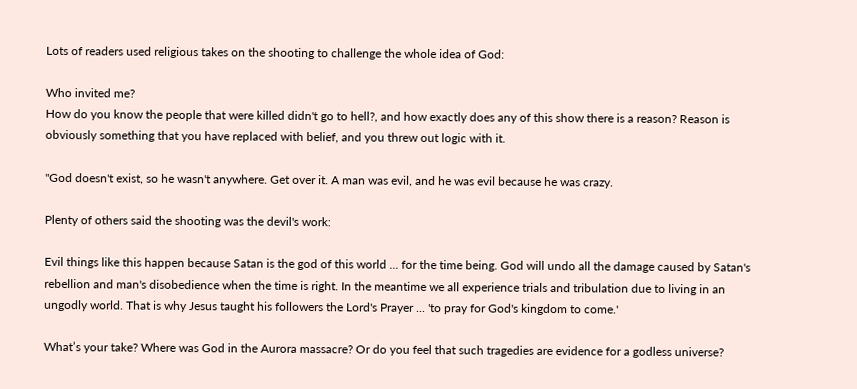Lots of readers used religious takes on the shooting to challenge the whole idea of God:

Who invited me?
How do you know the people that were killed didn't go to hell?, and how exactly does any of this show there is a reason? Reason is obviously something that you have replaced with belief, and you threw out logic with it.

"God doesn't exist, so he wasn't anywhere. Get over it. A man was evil, and he was evil because he was crazy.

Plenty of others said the shooting was the devil's work:

Evil things like this happen because Satan is the god of this world ... for the time being. God will undo all the damage caused by Satan's rebellion and man's disobedience when the time is right. In the meantime we all experience trials and tribulation due to living in an ungodly world. That is why Jesus taught his followers the Lord's Prayer ... 'to pray for God's kingdom to come.'

What’s your take? Where was God in the Aurora massacre? Or do you feel that such tragedies are evidence for a godless universe?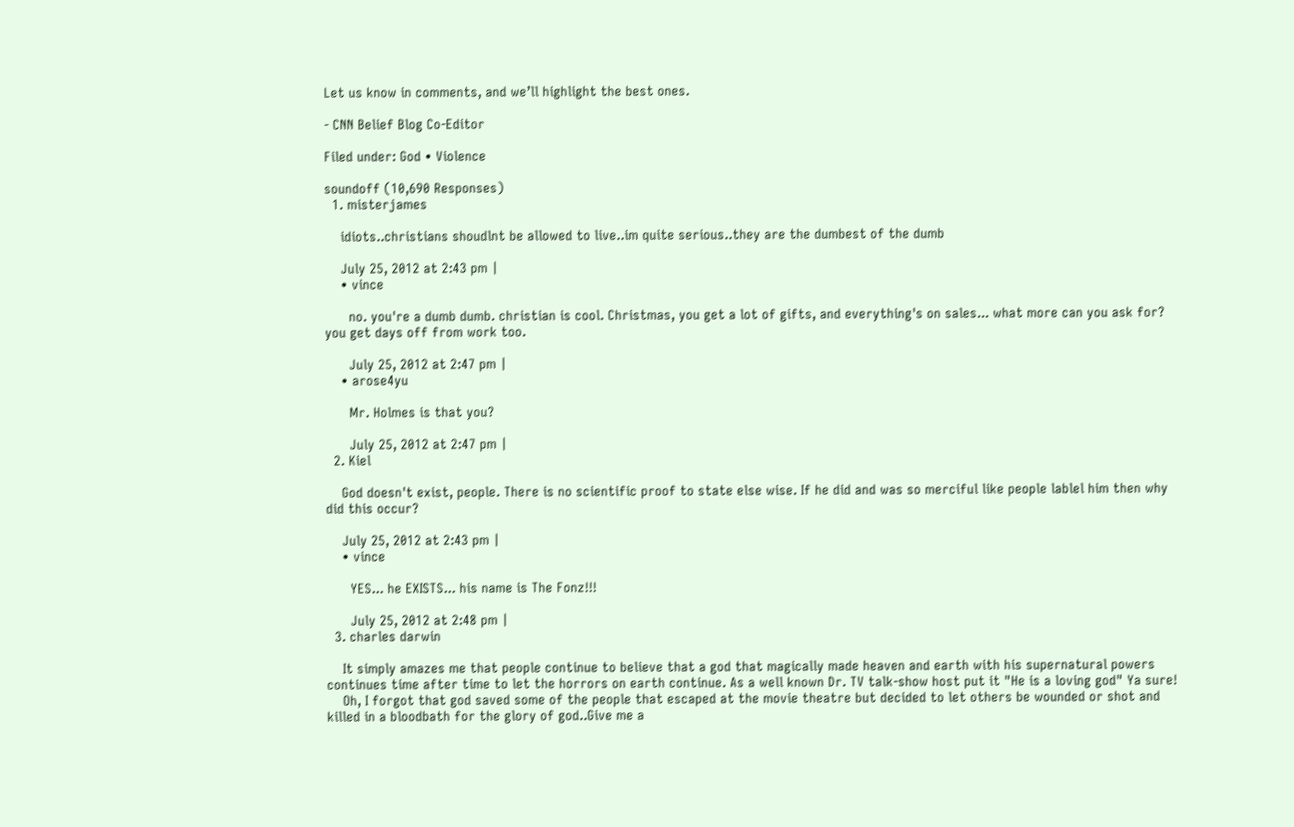Let us know in comments, and we’ll highlight the best ones.

- CNN Belief Blog Co-Editor

Filed under: God • Violence

soundoff (10,690 Responses)
  1. misterjames

    idiots..christians shoudlnt be allowed to live..im quite serious..they are the dumbest of the dumb

    July 25, 2012 at 2:43 pm |
    • vince

      no. you're a dumb dumb. christian is cool. Christmas, you get a lot of gifts, and everything's on sales... what more can you ask for? you get days off from work too.

      July 25, 2012 at 2:47 pm |
    • arose4yu

      Mr. Holmes is that you?

      July 25, 2012 at 2:47 pm |
  2. Kiel

    God doesn't exist, people. There is no scientific proof to state else wise. If he did and was so merciful like people lablel him then why did this occur?

    July 25, 2012 at 2:43 pm |
    • vince

      YES... he EXISTS... his name is The Fonz!!!

      July 25, 2012 at 2:48 pm |
  3. charles darwin

    It simply amazes me that people continue to believe that a god that magically made heaven and earth with his supernatural powers continues time after time to let the horrors on earth continue. As a well known Dr. TV talk-show host put it "He is a loving god" Ya sure!
    Oh, I forgot that god saved some of the people that escaped at the movie theatre but decided to let others be wounded or shot and killed in a bloodbath for the glory of god..Give me a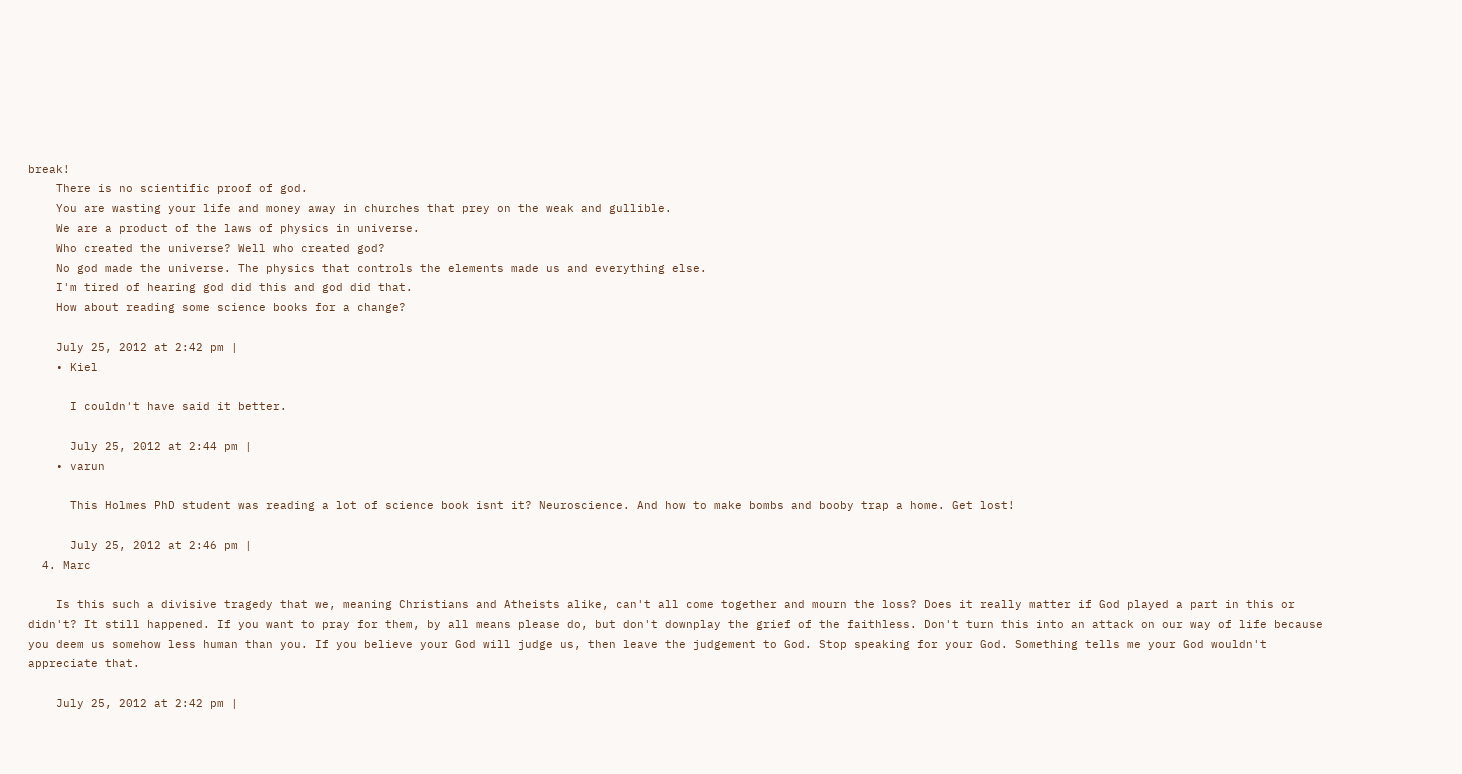break!
    There is no scientific proof of god.
    You are wasting your life and money away in churches that prey on the weak and gullible.
    We are a product of the laws of physics in universe.
    Who created the universe? Well who created god?
    No god made the universe. The physics that controls the elements made us and everything else.
    I'm tired of hearing god did this and god did that.
    How about reading some science books for a change?

    July 25, 2012 at 2:42 pm |
    • Kiel

      I couldn't have said it better.

      July 25, 2012 at 2:44 pm |
    • varun

      This Holmes PhD student was reading a lot of science book isnt it? Neuroscience. And how to make bombs and booby trap a home. Get lost!

      July 25, 2012 at 2:46 pm |
  4. Marc

    Is this such a divisive tragedy that we, meaning Christians and Atheists alike, can't all come together and mourn the loss? Does it really matter if God played a part in this or didn't? It still happened. If you want to pray for them, by all means please do, but don't downplay the grief of the faithless. Don't turn this into an attack on our way of life because you deem us somehow less human than you. If you believe your God will judge us, then leave the judgement to God. Stop speaking for your God. Something tells me your God wouldn't appreciate that.

    July 25, 2012 at 2:42 pm |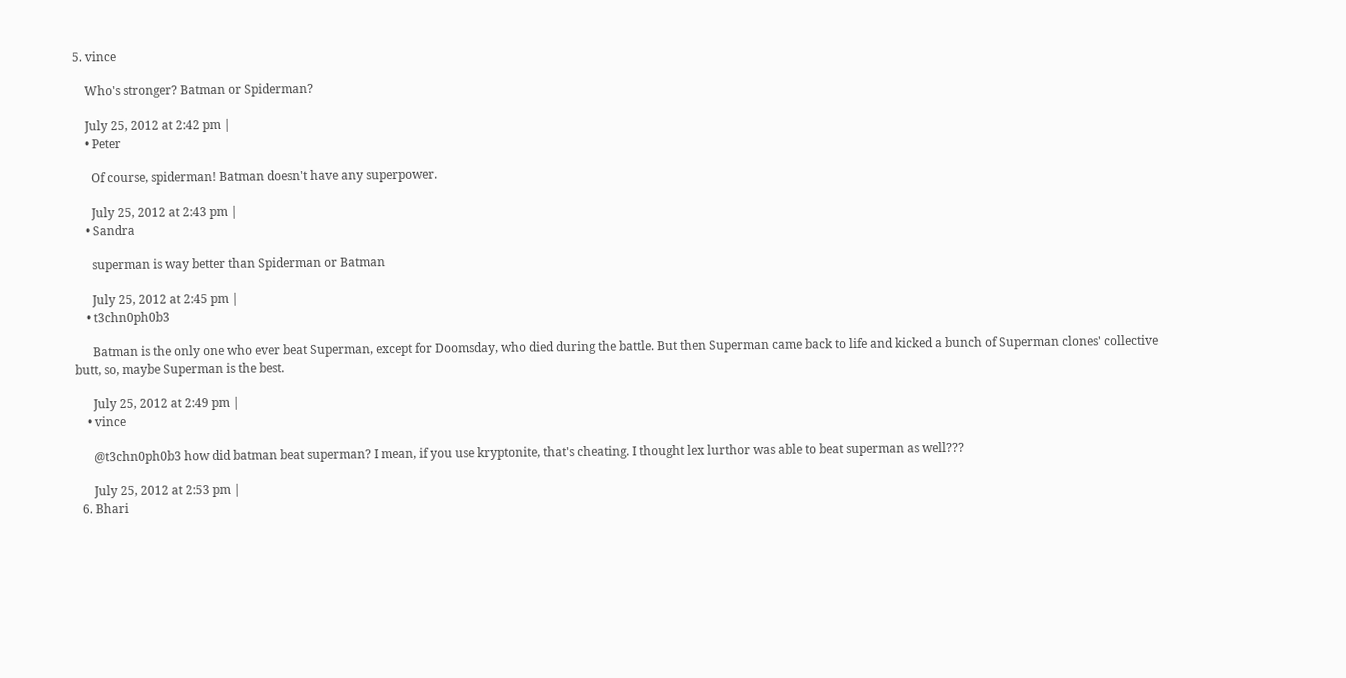5. vince

    Who's stronger? Batman or Spiderman?

    July 25, 2012 at 2:42 pm |
    • Peter

      Of course, spiderman! Batman doesn't have any superpower.

      July 25, 2012 at 2:43 pm |
    • Sandra

      superman is way better than Spiderman or Batman

      July 25, 2012 at 2:45 pm |
    • t3chn0ph0b3

      Batman is the only one who ever beat Superman, except for Doomsday, who died during the battle. But then Superman came back to life and kicked a bunch of Superman clones' collective butt, so, maybe Superman is the best.

      July 25, 2012 at 2:49 pm |
    • vince

      @t3chn0ph0b3 how did batman beat superman? I mean, if you use kryptonite, that's cheating. I thought lex lurthor was able to beat superman as well???

      July 25, 2012 at 2:53 pm |
  6. Bhari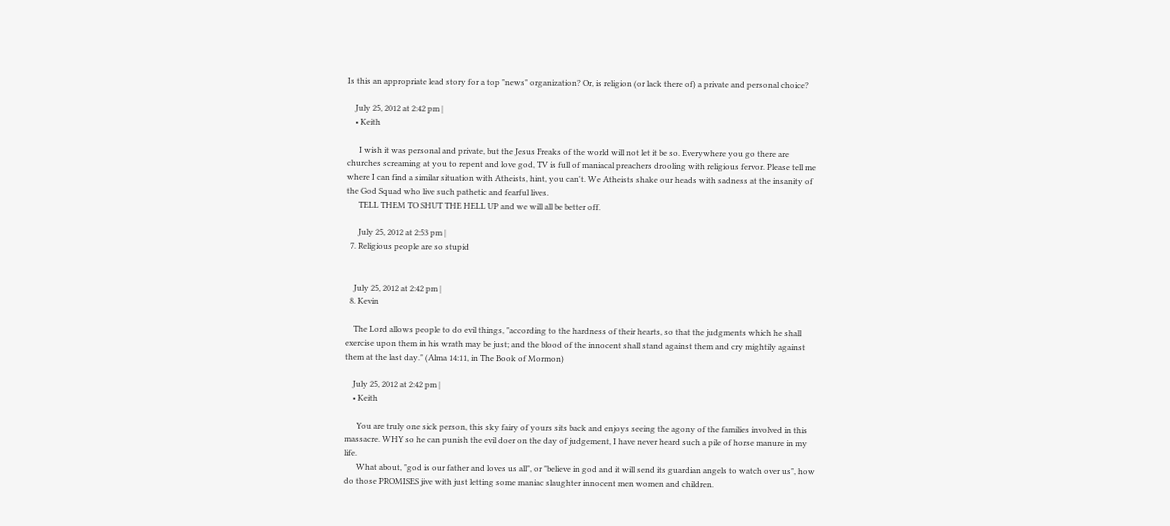Is this an appropriate lead story for a top "news" organization? Or, is religion (or lack there of) a private and personal choice?

    July 25, 2012 at 2:42 pm |
    • Keith

      I wish it was personal and private, but the Jesus Freaks of the world will not let it be so. Everywhere you go there are churches screaming at you to repent and love god, TV is full of maniacal preachers drooling with religious fervor. Please tell me where I can find a similar situation with Atheists, hint, you can't. We Atheists shake our heads with sadness at the insanity of the God Squad who live such pathetic and fearful lives.
      TELL THEM TO SHUT THE HELL UP and we will all be better off.

      July 25, 2012 at 2:53 pm |
  7. Religious people are so stupid


    July 25, 2012 at 2:42 pm |
  8. Kevin

    The Lord allows people to do evil things, "according to the hardness of their hearts, so that the judgments which he shall exercise upon them in his wrath may be just; and the blood of the innocent shall stand against them and cry mightily against them at the last day." (Alma 14:11, in The Book of Mormon)

    July 25, 2012 at 2:42 pm |
    • Keith

      You are truly one sick person, this sky fairy of yours sits back and enjoys seeing the agony of the families involved in this massacre. WHY so he can punish the evil doer on the day of judgement, I have never heard such a pile of horse manure in my life.
      What about, "god is our father and loves us all", or "believe in god and it will send its guardian angels to watch over us", how do those PROMISES jive with just letting some maniac slaughter innocent men women and children.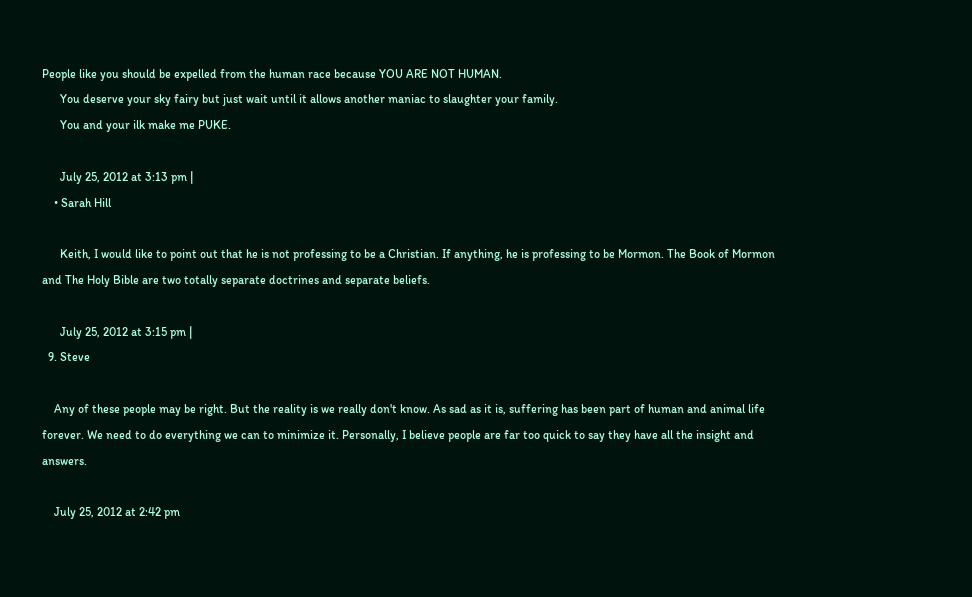People like you should be expelled from the human race because YOU ARE NOT HUMAN.
      You deserve your sky fairy but just wait until it allows another maniac to slaughter your family.
      You and your ilk make me PUKE.

      July 25, 2012 at 3:13 pm |
    • Sarah Hill

      Keith, I would like to point out that he is not professing to be a Christian. If anything, he is professing to be Mormon. The Book of Mormon and The Holy Bible are two totally separate doctrines and separate beliefs.

      July 25, 2012 at 3:15 pm |
  9. Steve

    Any of these people may be right. But the reality is we really don't know. As sad as it is, suffering has been part of human and animal life forever. We need to do everything we can to minimize it. Personally, I believe people are far too quick to say they have all the insight and answers.

    July 25, 2012 at 2:42 pm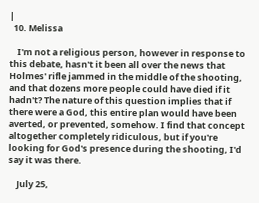|
  10. Melissa

    I'm not a religious person, however in response to this debate, hasn't it been all over the news that Holmes' rifle jammed in the middle of the shooting, and that dozens more people could have died if it hadn't? The nature of this question implies that if there were a God, this entire plan would have been averted, or prevented, somehow. I find that concept altogether completely ridiculous, but if you're looking for God's presence during the shooting, I'd say it was there.

    July 25,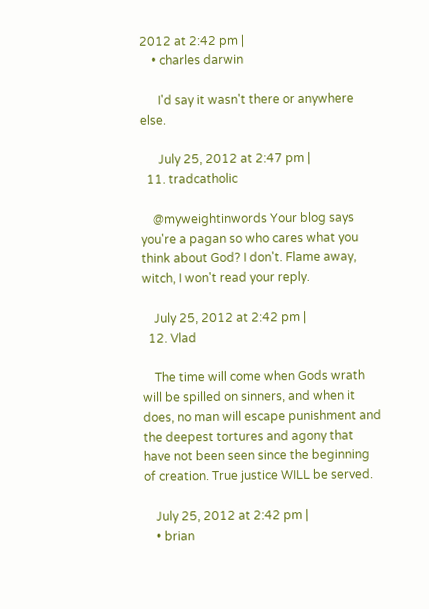2012 at 2:42 pm |
    • charles darwin

      I'd say it wasn't there or anywhere else.

      July 25, 2012 at 2:47 pm |
  11. tradcatholic

    @myweightinwords Your blog says you're a pagan so who cares what you think about God? I don't. Flame away, witch, I won't read your reply.

    July 25, 2012 at 2:42 pm |
  12. Vlad

    The time will come when Gods wrath will be spilled on sinners, and when it does, no man will escape punishment and the deepest tortures and agony that have not been seen since the beginning of creation. True justice WILL be served.

    July 25, 2012 at 2:42 pm |
    • brian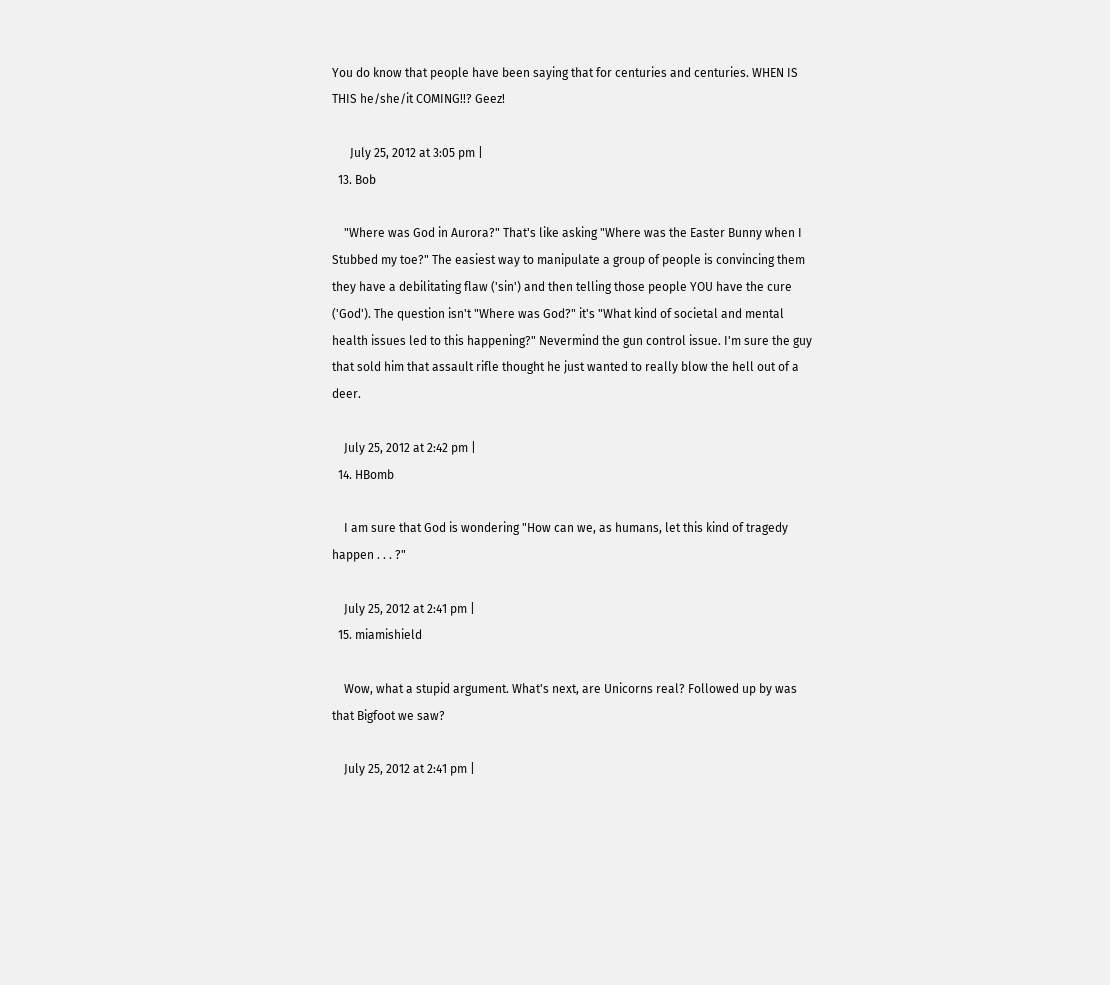You do know that people have been saying that for centuries and centuries. WHEN IS THIS he/she/it COMING!!? Geez!

      July 25, 2012 at 3:05 pm |
  13. Bob

    "Where was God in Aurora?" That's like asking "Where was the Easter Bunny when I Stubbed my toe?" The easiest way to manipulate a group of people is convincing them they have a debilitating flaw ('sin') and then telling those people YOU have the cure ('God'). The question isn't "Where was God?" it's "What kind of societal and mental health issues led to this happening?" Nevermind the gun control issue. I'm sure the guy that sold him that assault rifle thought he just wanted to really blow the hell out of a deer.

    July 25, 2012 at 2:42 pm |
  14. HBomb

    I am sure that God is wondering "How can we, as humans, let this kind of tragedy happen . . . ?"

    July 25, 2012 at 2:41 pm |
  15. miamishield

    Wow, what a stupid argument. What's next, are Unicorns real? Followed up by was that Bigfoot we saw?

    July 25, 2012 at 2:41 pm |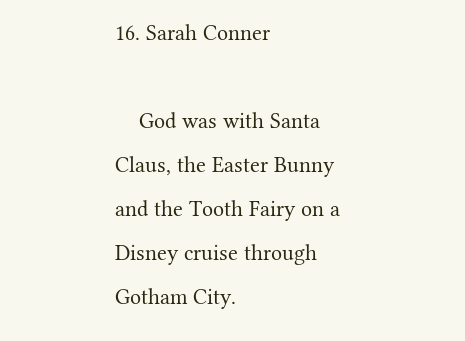16. Sarah Conner

    God was with Santa Claus, the Easter Bunny and the Tooth Fairy on a Disney cruise through Gotham City.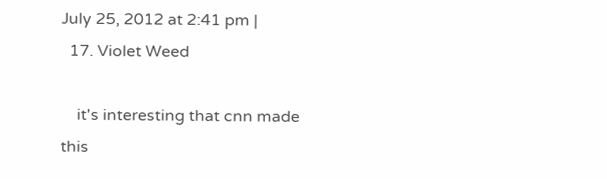July 25, 2012 at 2:41 pm |
  17. Violet Weed

    it's interesting that cnn made this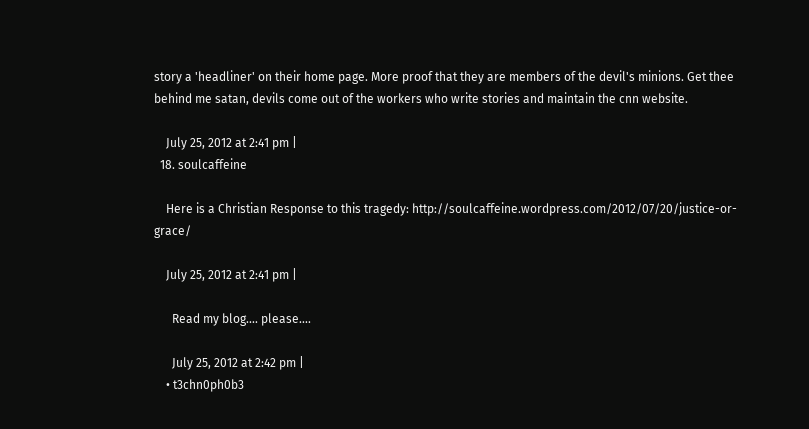story a 'headliner' on their home page. More proof that they are members of the devil's minions. Get thee behind me satan, devils come out of the workers who write stories and maintain the cnn website.

    July 25, 2012 at 2:41 pm |
  18. soulcaffeine

    Here is a Christian Response to this tragedy: http://soulcaffeine.wordpress.com/2012/07/20/justice-or-grace/

    July 25, 2012 at 2:41 pm |

      Read my blog.... please....

      July 25, 2012 at 2:42 pm |
    • t3chn0ph0b3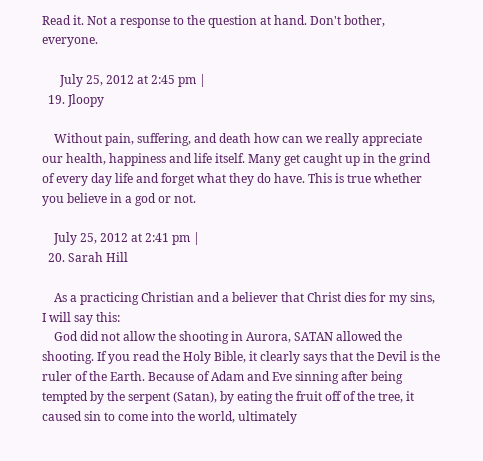Read it. Not a response to the question at hand. Don't bother, everyone.

      July 25, 2012 at 2:45 pm |
  19. Jloopy

    Without pain, suffering, and death how can we really appreciate our health, happiness and life itself. Many get caught up in the grind of every day life and forget what they do have. This is true whether you believe in a god or not.

    July 25, 2012 at 2:41 pm |
  20. Sarah Hill

    As a practicing Christian and a believer that Christ dies for my sins, I will say this:
    God did not allow the shooting in Aurora, SATAN allowed the shooting. If you read the Holy Bible, it clearly says that the Devil is the ruler of the Earth. Because of Adam and Eve sinning after being tempted by the serpent (Satan), by eating the fruit off of the tree, it caused sin to come into the world, ultimately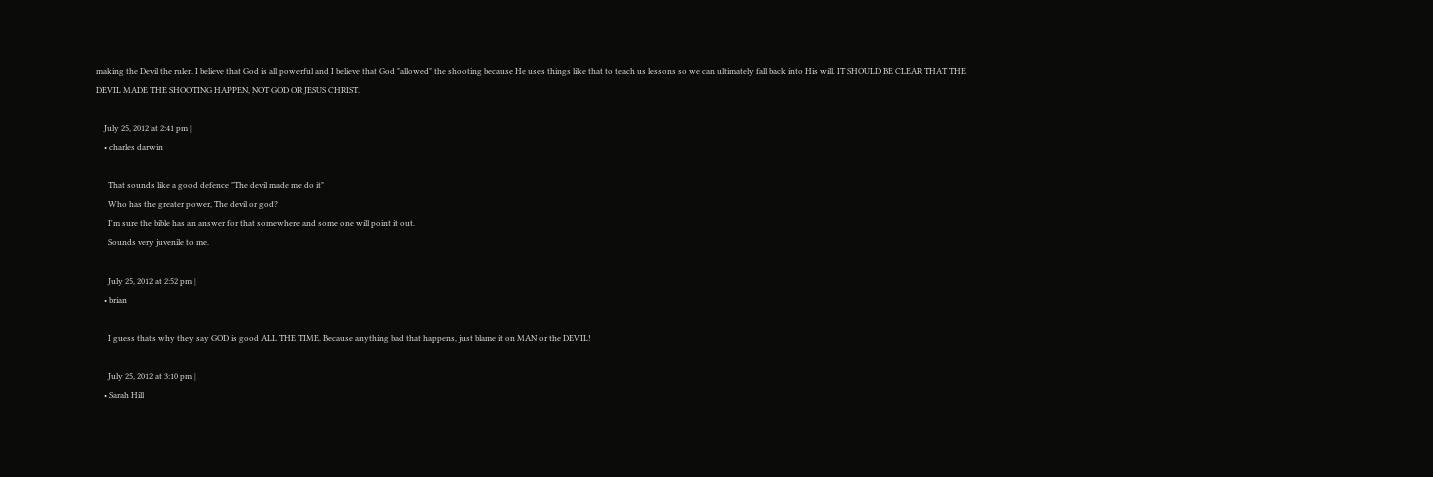making the Devil the ruler. I believe that God is all powerful and I believe that God "allowed" the shooting because He uses things like that to teach us lessons so we can ultimately fall back into His will. IT SHOULD BE CLEAR THAT THE DEVIL MADE THE SHOOTING HAPPEN, NOT GOD OR JESUS CHRIST.

    July 25, 2012 at 2:41 pm |
    • charles darwin

      That sounds like a good defence "The devil made me do it"
      Who has the greater power, The devil or god?
      I'm sure the bible has an answer for that somewhere and some one will point it out.
      Sounds very juvenile to me.

      July 25, 2012 at 2:52 pm |
    • brian

      I guess thats why they say GOD is good ALL THE TIME. Because anything bad that happens, just blame it on MAN or the DEVIL!

      July 25, 2012 at 3:10 pm |
    • Sarah Hill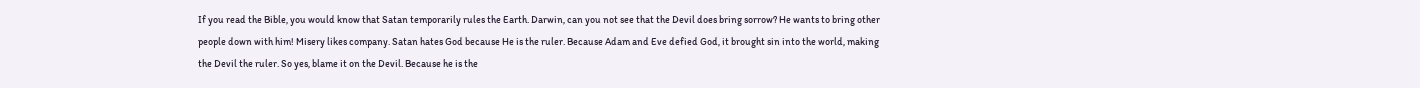If you read the Bible, you would know that Satan temporarily rules the Earth. Darwin, can you not see that the Devil does bring sorrow? He wants to bring other people down with him! Misery likes company. Satan hates God because He is the ruler. Because Adam and Eve defied God, it brought sin into the world, making the Devil the ruler. So yes, blame it on the Devil. Because he is the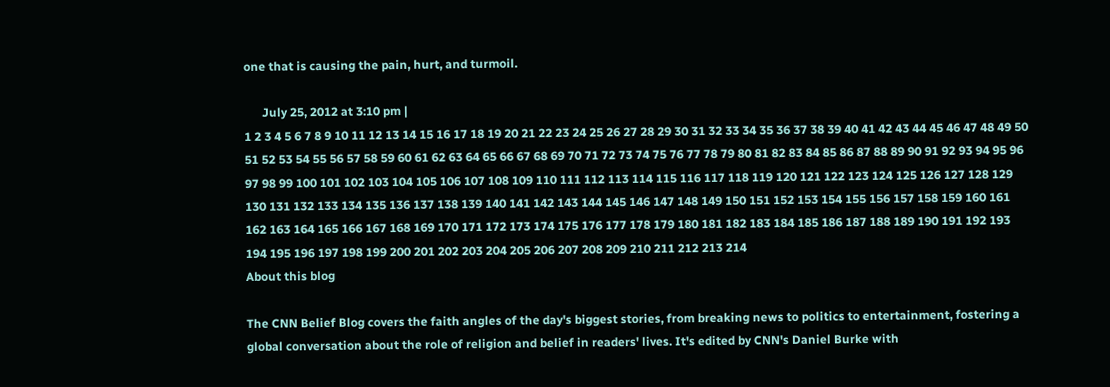one that is causing the pain, hurt, and turmoil.

      July 25, 2012 at 3:10 pm |
1 2 3 4 5 6 7 8 9 10 11 12 13 14 15 16 17 18 19 20 21 22 23 24 25 26 27 28 29 30 31 32 33 34 35 36 37 38 39 40 41 42 43 44 45 46 47 48 49 50 51 52 53 54 55 56 57 58 59 60 61 62 63 64 65 66 67 68 69 70 71 72 73 74 75 76 77 78 79 80 81 82 83 84 85 86 87 88 89 90 91 92 93 94 95 96 97 98 99 100 101 102 103 104 105 106 107 108 109 110 111 112 113 114 115 116 117 118 119 120 121 122 123 124 125 126 127 128 129 130 131 132 133 134 135 136 137 138 139 140 141 142 143 144 145 146 147 148 149 150 151 152 153 154 155 156 157 158 159 160 161 162 163 164 165 166 167 168 169 170 171 172 173 174 175 176 177 178 179 180 181 182 183 184 185 186 187 188 189 190 191 192 193 194 195 196 197 198 199 200 201 202 203 204 205 206 207 208 209 210 211 212 213 214
About this blog

The CNN Belief Blog covers the faith angles of the day's biggest stories, from breaking news to politics to entertainment, fostering a global conversation about the role of religion and belief in readers' lives. It's edited by CNN's Daniel Burke with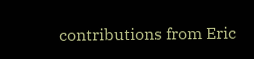contributions from Eric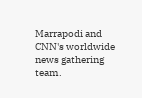Marrapodi and CNN's worldwide news gathering team.